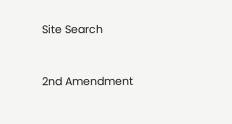Site Search


2nd Amendment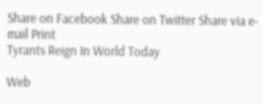Share on Facebook Share on Twitter Share via e-mail Print
Tyrants Reign In World Today

Web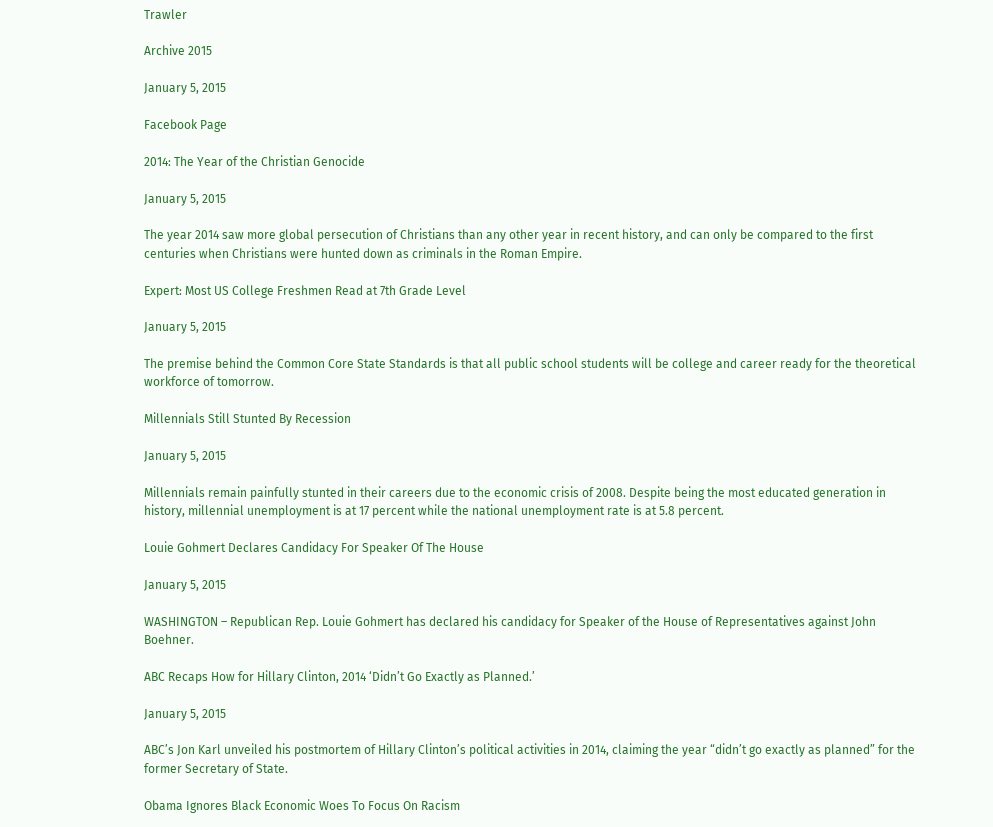Trawler

Archive 2015

January 5, 2015

Facebook Page

2014: The Year of the Christian Genocide

January 5, 2015

The year 2014 saw more global persecution of Christians than any other year in recent history, and can only be compared to the first centuries when Christians were hunted down as criminals in the Roman Empire.

Expert: Most US College Freshmen Read at 7th Grade Level

January 5, 2015

The premise behind the Common Core State Standards is that all public school students will be college and career ready for the theoretical workforce of tomorrow.

Millennials Still Stunted By Recession

January 5, 2015

Millennials remain painfully stunted in their careers due to the economic crisis of 2008. Despite being the most educated generation in history, millennial unemployment is at 17 percent while the national unemployment rate is at 5.8 percent.

Louie Gohmert Declares Candidacy For Speaker Of The House

January 5, 2015

WASHINGTON – Republican Rep. Louie Gohmert has declared his candidacy for Speaker of the House of Representatives against John Boehner.

ABC Recaps How for Hillary Clinton, 2014 ‘Didn’t Go Exactly as Planned.’

January 5, 2015

ABC’s Jon Karl unveiled his postmortem of Hillary Clinton’s political activities in 2014, claiming the year “didn’t go exactly as planned” for the former Secretary of State.

Obama Ignores Black Economic Woes To Focus On Racism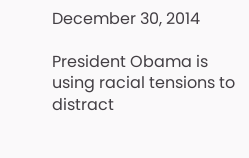December 30, 2014

President Obama is using racial tensions to distract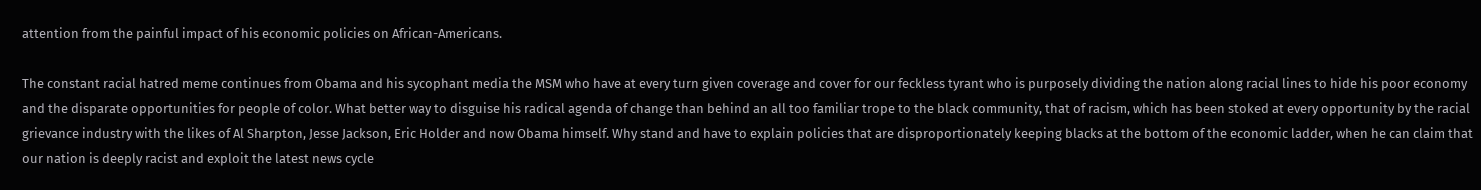attention from the painful impact of his economic policies on African-Americans.

The constant racial hatred meme continues from Obama and his sycophant media the MSM who have at every turn given coverage and cover for our feckless tyrant who is purposely dividing the nation along racial lines to hide his poor economy and the disparate opportunities for people of color. What better way to disguise his radical agenda of change than behind an all too familiar trope to the black community, that of racism, which has been stoked at every opportunity by the racial grievance industry with the likes of Al Sharpton, Jesse Jackson, Eric Holder and now Obama himself. Why stand and have to explain policies that are disproportionately keeping blacks at the bottom of the economic ladder, when he can claim that our nation is deeply racist and exploit the latest news cycle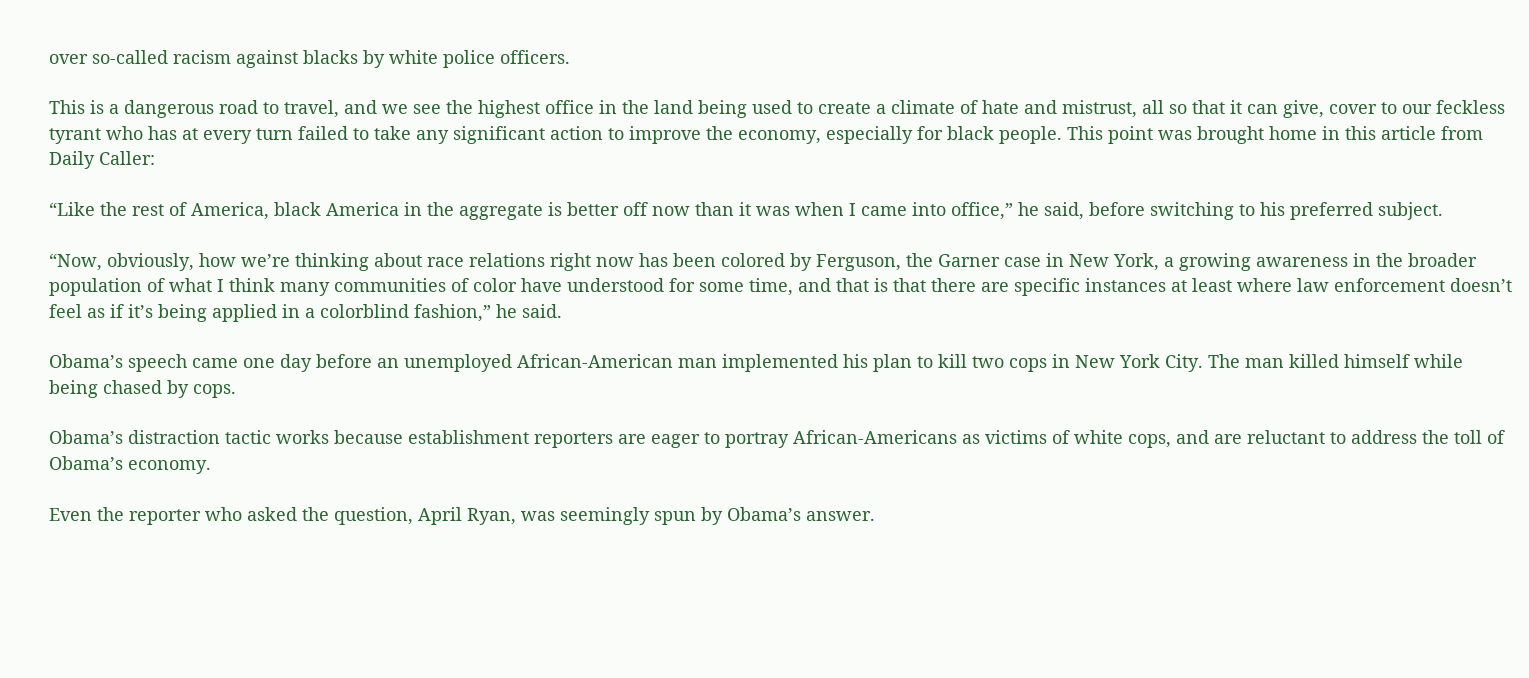over so-called racism against blacks by white police officers.

This is a dangerous road to travel, and we see the highest office in the land being used to create a climate of hate and mistrust, all so that it can give, cover to our feckless tyrant who has at every turn failed to take any significant action to improve the economy, especially for black people. This point was brought home in this article from Daily Caller:

“Like the rest of America, black America in the aggregate is better off now than it was when I came into office,” he said, before switching to his preferred subject.

“Now, obviously, how we’re thinking about race relations right now has been colored by Ferguson, the Garner case in New York, a growing awareness in the broader population of what I think many communities of color have understood for some time, and that is that there are specific instances at least where law enforcement doesn’t feel as if it’s being applied in a colorblind fashion,” he said.

Obama’s speech came one day before an unemployed African-American man implemented his plan to kill two cops in New York City. The man killed himself while being chased by cops.

Obama’s distraction tactic works because establishment reporters are eager to portray African-Americans as victims of white cops, and are reluctant to address the toll of Obama’s economy.

Even the reporter who asked the question, April Ryan, was seemingly spun by Obama’s answer.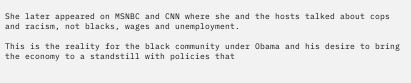She later appeared on MSNBC and CNN where she and the hosts talked about cops and racism, not blacks, wages and unemployment.

This is the reality for the black community under Obama and his desire to bring the economy to a standstill with policies that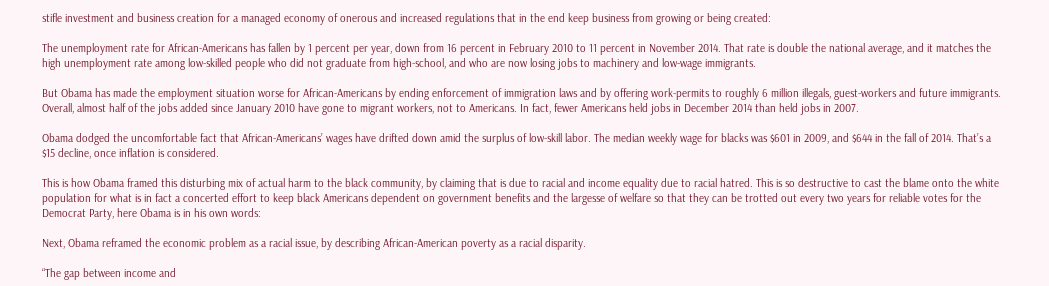stifle investment and business creation for a managed economy of onerous and increased regulations that in the end keep business from growing or being created:

The unemployment rate for African-Americans has fallen by 1 percent per year, down from 16 percent in February 2010 to 11 percent in November 2014. That rate is double the national average, and it matches the high unemployment rate among low-skilled people who did not graduate from high-school, and who are now losing jobs to machinery and low-wage immigrants.

But Obama has made the employment situation worse for African-Americans by ending enforcement of immigration laws and by offering work-permits to roughly 6 million illegals, guest-workers and future immigrants. Overall, almost half of the jobs added since January 2010 have gone to migrant workers, not to Americans. In fact, fewer Americans held jobs in December 2014 than held jobs in 2007.

Obama dodged the uncomfortable fact that African-Americans’ wages have drifted down amid the surplus of low-skill labor. The median weekly wage for blacks was $601 in 2009, and $644 in the fall of 2014. That’s a $15 decline, once inflation is considered.

This is how Obama framed this disturbing mix of actual harm to the black community, by claiming that is due to racial and income equality due to racial hatred. This is so destructive to cast the blame onto the white population for what is in fact a concerted effort to keep black Americans dependent on government benefits and the largesse of welfare so that they can be trotted out every two years for reliable votes for the Democrat Party, here Obama is in his own words:

Next, Obama reframed the economic problem as a racial issue, by describing African-American poverty as a racial disparity.

“The gap between income and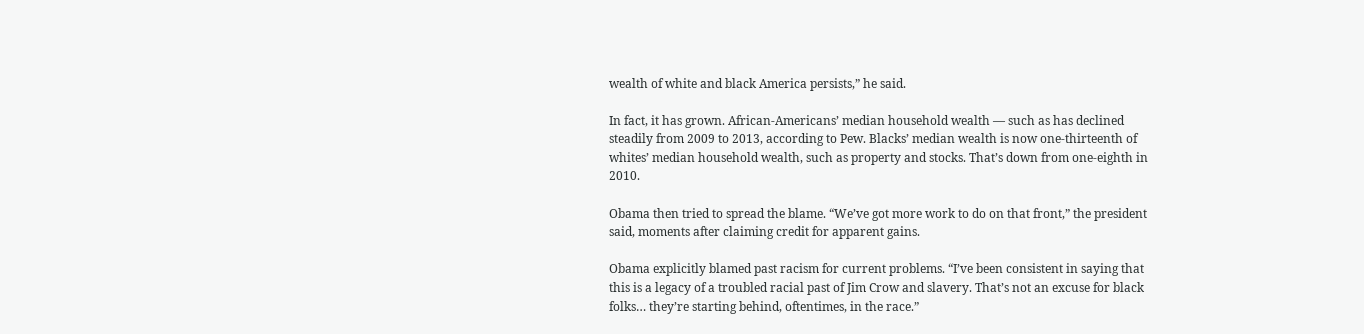wealth of white and black America persists,” he said.

In fact, it has grown. African-Americans’ median household wealth — such as has declined steadily from 2009 to 2013, according to Pew. Blacks’ median wealth is now one-thirteenth of whites’ median household wealth, such as property and stocks. That’s down from one-eighth in 2010.

Obama then tried to spread the blame. “We’ve got more work to do on that front,” the president said, moments after claiming credit for apparent gains.

Obama explicitly blamed past racism for current problems. “I’ve been consistent in saying that this is a legacy of a troubled racial past of Jim Crow and slavery. That’s not an excuse for black folks… they’re starting behind, oftentimes, in the race.”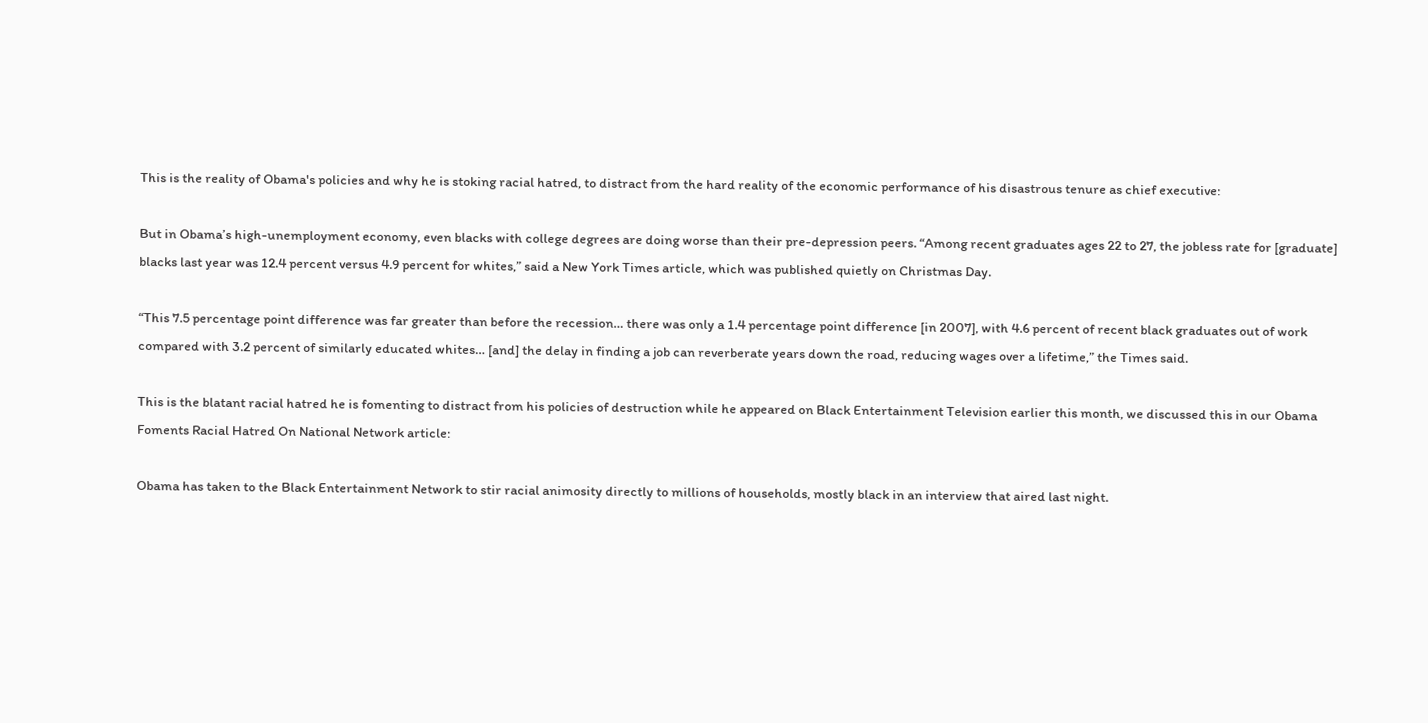This is the reality of Obama's policies and why he is stoking racial hatred, to distract from the hard reality of the economic performance of his disastrous tenure as chief executive:

But in Obama’s high-unemployment economy, even blacks with college degrees are doing worse than their pre-depression peers. “Among recent graduates ages 22 to 27, the jobless rate for [graduate] blacks last year was 12.4 percent versus 4.9 percent for whites,” said a New York Times article, which was published quietly on Christmas Day.

“This 7.5 percentage point difference was far greater than before the recession… there was only a 1.4 percentage point difference [in 2007], with 4.6 percent of recent black graduates out of work compared with 3.2 percent of similarly educated whites… [and] the delay in finding a job can reverberate years down the road, reducing wages over a lifetime,” the Times said.

This is the blatant racial hatred he is fomenting to distract from his policies of destruction while he appeared on Black Entertainment Television earlier this month, we discussed this in our Obama Foments Racial Hatred On National Network article:

Obama has taken to the Black Entertainment Network to stir racial animosity directly to millions of households, mostly black in an interview that aired last night.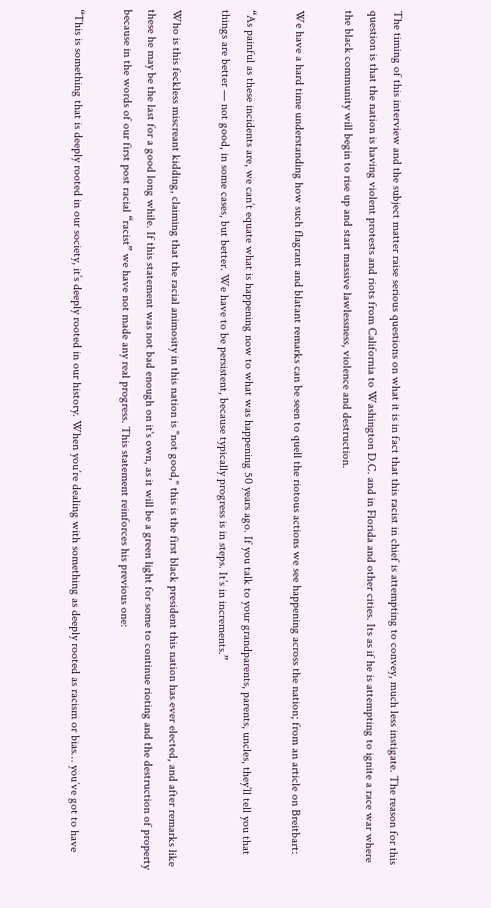The timing of this interview and the subject matter raise serious questions on what it is in fact that this racist in chief is attempting to convey, much less instigate. The reason for this question is that the nation is having violent protests and riots from California to Washington D.C. and in Florida and other cities. Its as if he is attempting to ignite a race war where the black community will begin to rise up and start massive lawlessness, violence and destruction.

We have a hard time understanding how such flagrant and blatant remarks can be seen to quell the riotous actions we see happening across the nation; from an article on Breitbart:

“As painful as these incidents are, we can’t equate what is happening now to what was happening 50 years ago. If you talk to your grandparents, parents, uncles, they’ll tell you that things are better — not good, in some cases, but better. We have to be persistent, because typically progress is in steps. It’s in increments.”

Who is this feckless miscreant kidding, claiming that the racial animosity in this nation is "not good," this is the first black president this nation has ever elected, and after remarks like these he may be the last for a good long while. If this statement was not bad enough on it's own, as it will be a green light for some to continue rioting and the destruction of property because in the words of our first post racial “racist” we have not made any real progress. This statement reinforces his previous one:

“This is something that is deeply rooted in our society, it’s deeply rooted in our history. When you’re dealing with something as deeply rooted as racism or bias… you’ve got to have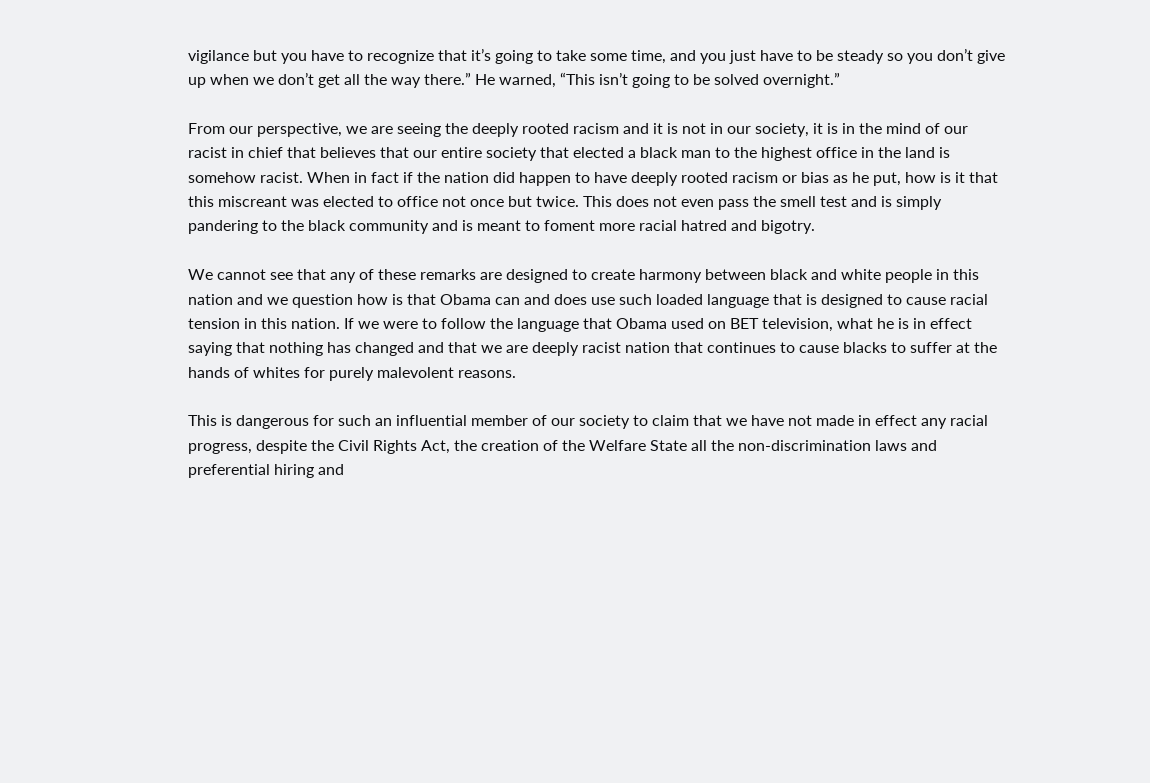vigilance but you have to recognize that it’s going to take some time, and you just have to be steady so you don’t give up when we don’t get all the way there.” He warned, “This isn’t going to be solved overnight.”

From our perspective, we are seeing the deeply rooted racism and it is not in our society, it is in the mind of our racist in chief that believes that our entire society that elected a black man to the highest office in the land is somehow racist. When in fact if the nation did happen to have deeply rooted racism or bias as he put, how is it that this miscreant was elected to office not once but twice. This does not even pass the smell test and is simply pandering to the black community and is meant to foment more racial hatred and bigotry.

We cannot see that any of these remarks are designed to create harmony between black and white people in this nation and we question how is that Obama can and does use such loaded language that is designed to cause racial tension in this nation. If we were to follow the language that Obama used on BET television, what he is in effect saying that nothing has changed and that we are deeply racist nation that continues to cause blacks to suffer at the hands of whites for purely malevolent reasons.

This is dangerous for such an influential member of our society to claim that we have not made in effect any racial progress, despite the Civil Rights Act, the creation of the Welfare State all the non-discrimination laws and preferential hiring and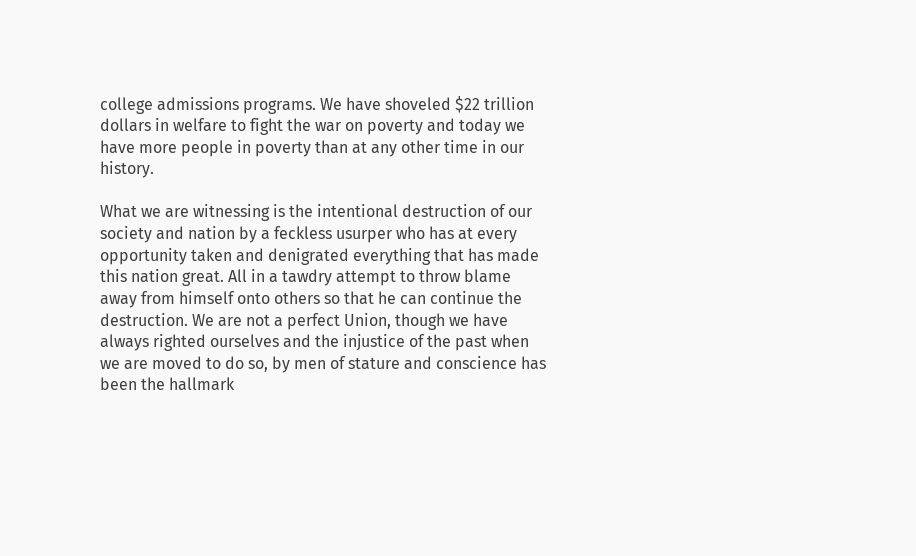college admissions programs. We have shoveled $22 trillion dollars in welfare to fight the war on poverty and today we have more people in poverty than at any other time in our history.

What we are witnessing is the intentional destruction of our society and nation by a feckless usurper who has at every opportunity taken and denigrated everything that has made this nation great. All in a tawdry attempt to throw blame away from himself onto others so that he can continue the destruction. We are not a perfect Union, though we have always righted ourselves and the injustice of the past when we are moved to do so, by men of stature and conscience has been the hallmark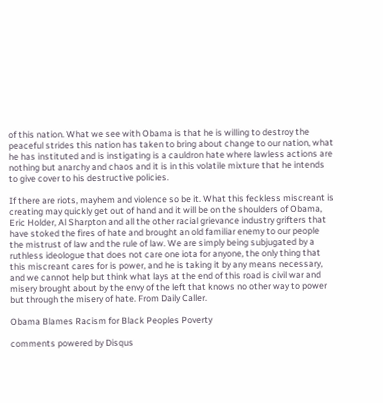of this nation. What we see with Obama is that he is willing to destroy the peaceful strides this nation has taken to bring about change to our nation, what he has instituted and is instigating is a cauldron hate where lawless actions are nothing but anarchy and chaos and it is in this volatile mixture that he intends to give cover to his destructive policies.

If there are riots, mayhem and violence so be it. What this feckless miscreant is creating may quickly get out of hand and it will be on the shoulders of Obama, Eric Holder, Al Sharpton and all the other racial grievance industry grifters that have stoked the fires of hate and brought an old familiar enemy to our people the mistrust of law and the rule of law. We are simply being subjugated by a ruthless ideologue that does not care one iota for anyone, the only thing that this miscreant cares for is power, and he is taking it by any means necessary, and we cannot help but think what lays at the end of this road is civil war and misery brought about by the envy of the left that knows no other way to power but through the misery of hate. From Daily Caller.

Obama Blames Racism for Black Peoples Poverty

comments powered by Disqus